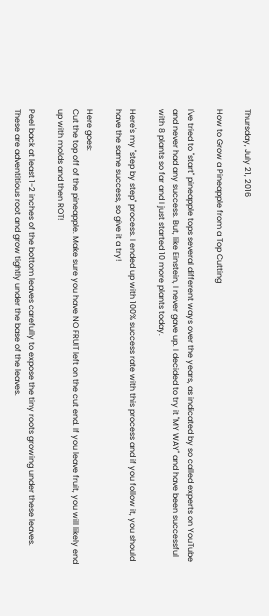Thursday, July 21, 2016

How to Grow a Pineapple from a Top Cutting

I've tried to "start" pineapple tops several different ways over the years, as indicated by so called experts on YouTube and never had any success. But, like Einstein, I never gave up. I decided to try it "MY WAY" and have been successful with 8 plants so far and I just started 10 more plants today.

Here's my "step by step" process. I ended up with 100% success rate with this process and if you follow it, you should have the same success, so give it a try!

Here goes:
Cut the top off of the pineapple. Make sure you have NO FRUIT left on the cut end. If you leave fruit, you will likely end up with molds and then ROT!

Peel back at least 1-2 inches of the bottom leaves carefully to expose the tiny roots growing under these leaves. These are adventitious root and grow tightly under the base of the leaves.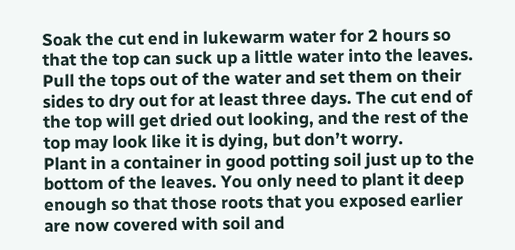Soak the cut end in lukewarm water for 2 hours so that the top can suck up a little water into the leaves.
Pull the tops out of the water and set them on their sides to dry out for at least three days. The cut end of the top will get dried out looking, and the rest of the top may look like it is dying, but don’t worry.
Plant in a container in good potting soil just up to the bottom of the leaves. You only need to plant it deep enough so that those roots that you exposed earlier are now covered with soil and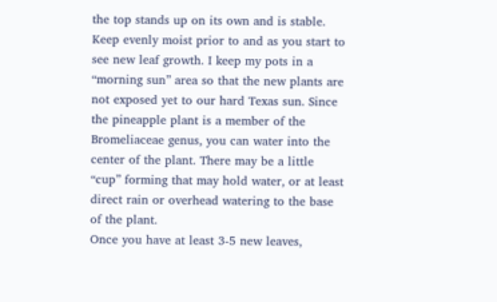the top stands up on its own and is stable.
Keep evenly moist prior to and as you start to see new leaf growth. I keep my pots in a “morning sun” area so that the new plants are not exposed yet to our hard Texas sun. Since the pineapple plant is a member of the Bromeliaceae genus, you can water into the center of the plant. There may be a little “cup” forming that may hold water, or at least direct rain or overhead watering to the base of the plant.
Once you have at least 3-5 new leaves,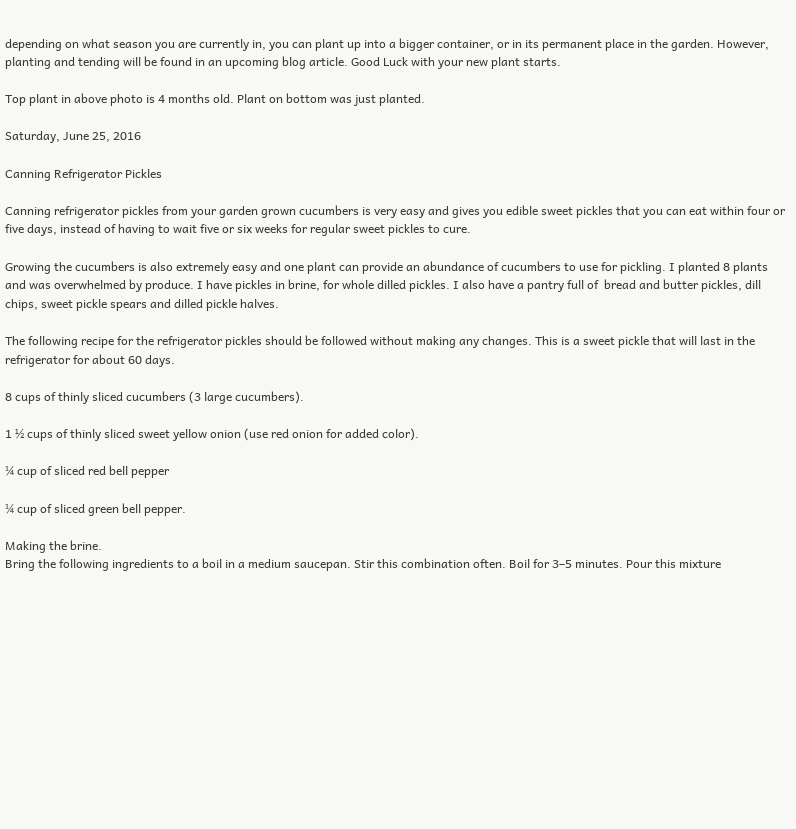depending on what season you are currently in, you can plant up into a bigger container, or in its permanent place in the garden. However, planting and tending will be found in an upcoming blog article. Good Luck with your new plant starts.

Top plant in above photo is 4 months old. Plant on bottom was just planted.

Saturday, June 25, 2016

Canning Refrigerator Pickles

Canning refrigerator pickles from your garden grown cucumbers is very easy and gives you edible sweet pickles that you can eat within four or five days, instead of having to wait five or six weeks for regular sweet pickles to cure.

Growing the cucumbers is also extremely easy and one plant can provide an abundance of cucumbers to use for pickling. I planted 8 plants and was overwhelmed by produce. I have pickles in brine, for whole dilled pickles. I also have a pantry full of  bread and butter pickles, dill chips, sweet pickle spears and dilled pickle halves.

The following recipe for the refrigerator pickles should be followed without making any changes. This is a sweet pickle that will last in the refrigerator for about 60 days.

8 cups of thinly sliced cucumbers (3 large cucumbers).

1 ½ cups of thinly sliced sweet yellow onion (use red onion for added color).

¼ cup of sliced red bell pepper

¼ cup of sliced green bell pepper.

Making the brine.
Bring the following ingredients to a boil in a medium saucepan. Stir this combination often. Boil for 3–5 minutes. Pour this mixture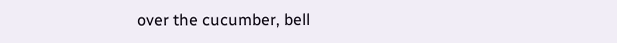over the cucumber, bell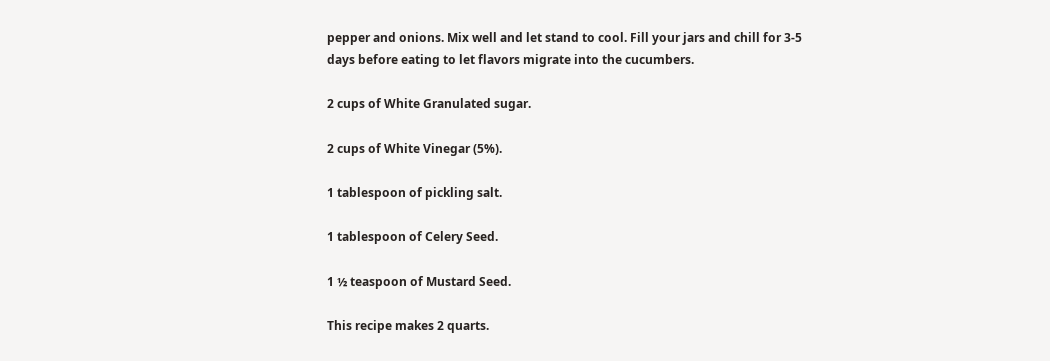pepper and onions. Mix well and let stand to cool. Fill your jars and chill for 3-5 days before eating to let flavors migrate into the cucumbers.

2 cups of White Granulated sugar.

2 cups of White Vinegar (5%).

1 tablespoon of pickling salt.

1 tablespoon of Celery Seed.

1 ½ teaspoon of Mustard Seed.

This recipe makes 2 quarts.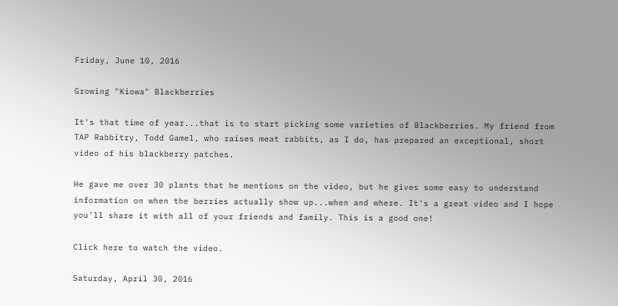Friday, June 10, 2016

Growing "Kiowa" Blackberries

It's that time of year...that is to start picking some varieties of Blackberries. My friend from TAP Rabbitry, Todd Gamel, who raises meat rabbits, as I do, has prepared an exceptional, short video of his blackberry patches.

He gave me over 30 plants that he mentions on the video, but he gives some easy to understand information on when the berries actually show up...when and where. It's a great video and I hope you'll share it with all of your friends and family. This is a good one!

Click here to watch the video.

Saturday, April 30, 2016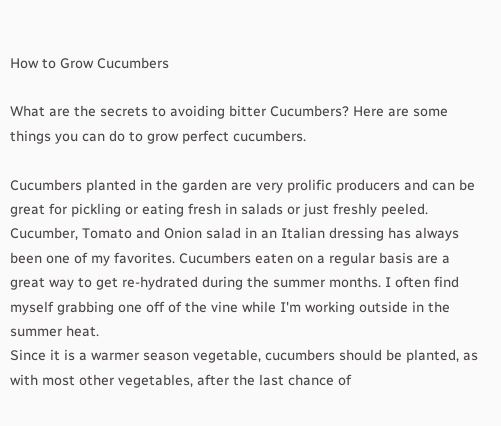How to Grow Cucumbers

What are the secrets to avoiding bitter Cucumbers? Here are some things you can do to grow perfect cucumbers.

Cucumbers planted in the garden are very prolific producers and can be great for pickling or eating fresh in salads or just freshly peeled. Cucumber, Tomato and Onion salad in an Italian dressing has always been one of my favorites. Cucumbers eaten on a regular basis are a great way to get re-hydrated during the summer months. I often find myself grabbing one off of the vine while I'm working outside in the summer heat.
Since it is a warmer season vegetable, cucumbers should be planted, as with most other vegetables, after the last chance of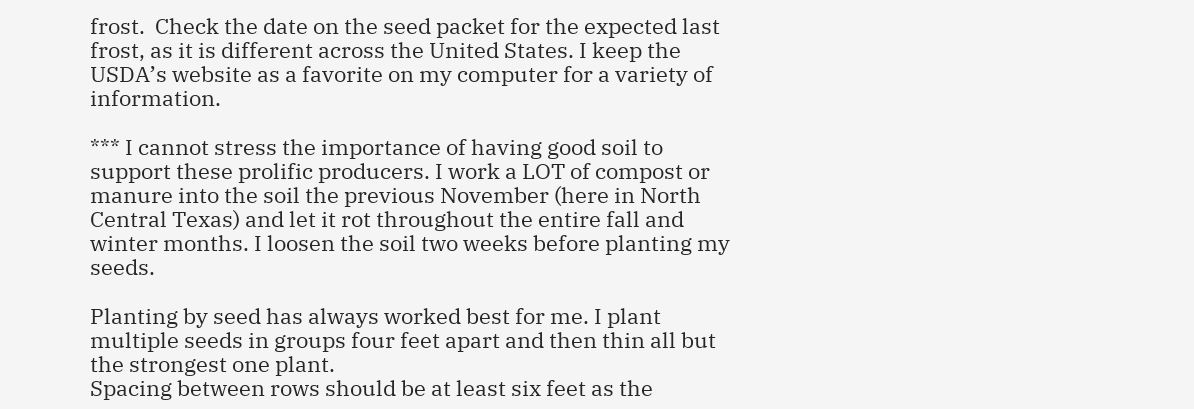frost.  Check the date on the seed packet for the expected last frost, as it is different across the United States. I keep the USDA’s website as a favorite on my computer for a variety of information.

*** I cannot stress the importance of having good soil to support these prolific producers. I work a LOT of compost or manure into the soil the previous November (here in North Central Texas) and let it rot throughout the entire fall and winter months. I loosen the soil two weeks before planting my seeds.

Planting by seed has always worked best for me. I plant multiple seeds in groups four feet apart and then thin all but the strongest one plant.
Spacing between rows should be at least six feet as the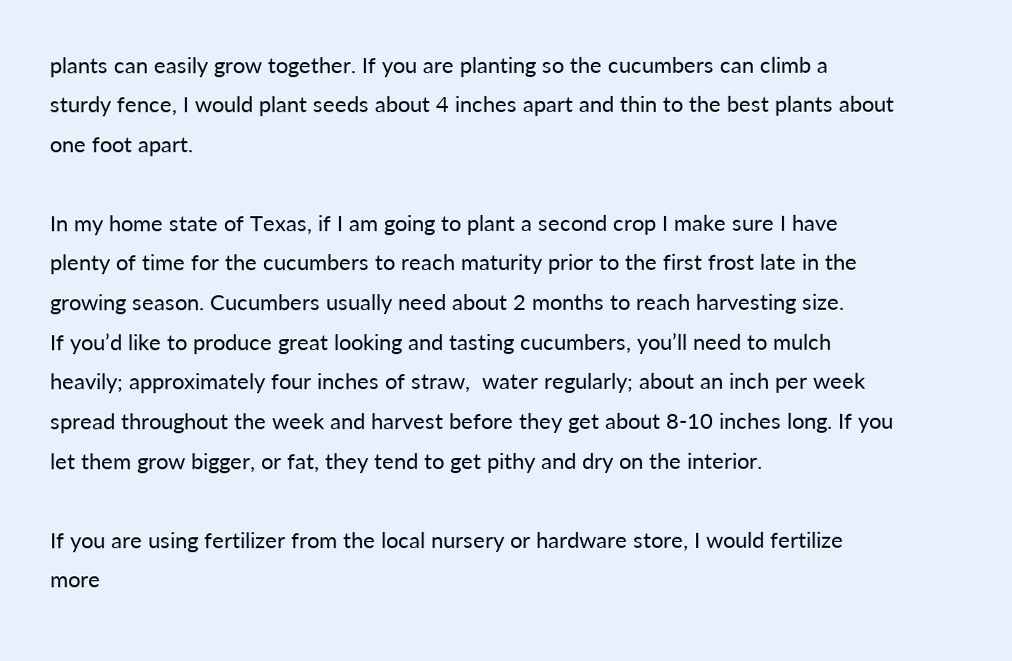plants can easily grow together. If you are planting so the cucumbers can climb a sturdy fence, I would plant seeds about 4 inches apart and thin to the best plants about one foot apart.

In my home state of Texas, if I am going to plant a second crop I make sure I have plenty of time for the cucumbers to reach maturity prior to the first frost late in the growing season. Cucumbers usually need about 2 months to reach harvesting size.
If you’d like to produce great looking and tasting cucumbers, you’ll need to mulch heavily; approximately four inches of straw,  water regularly; about an inch per week spread throughout the week and harvest before they get about 8-10 inches long. If you let them grow bigger, or fat, they tend to get pithy and dry on the interior.

If you are using fertilizer from the local nursery or hardware store, I would fertilize more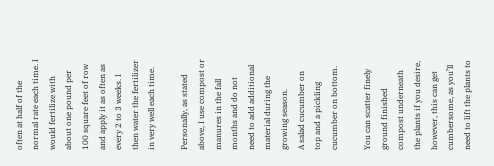often at half of the normal rate each time. I would fertilize with about one pound per 100 square feet of row and apply it as often as every 2 to 3 weeks. I then water the fertilizer in very well each time.

Personally, as stated above, I use compost or manures in the fall months and do not need to add additional material during the growing season.
A salad cucumber on top and a pickling cucumber on bottom.

You can scatter finely ground finished compost underneath the plants if you desire, however, this can get cumbersome, as you’ll need to lift the plants to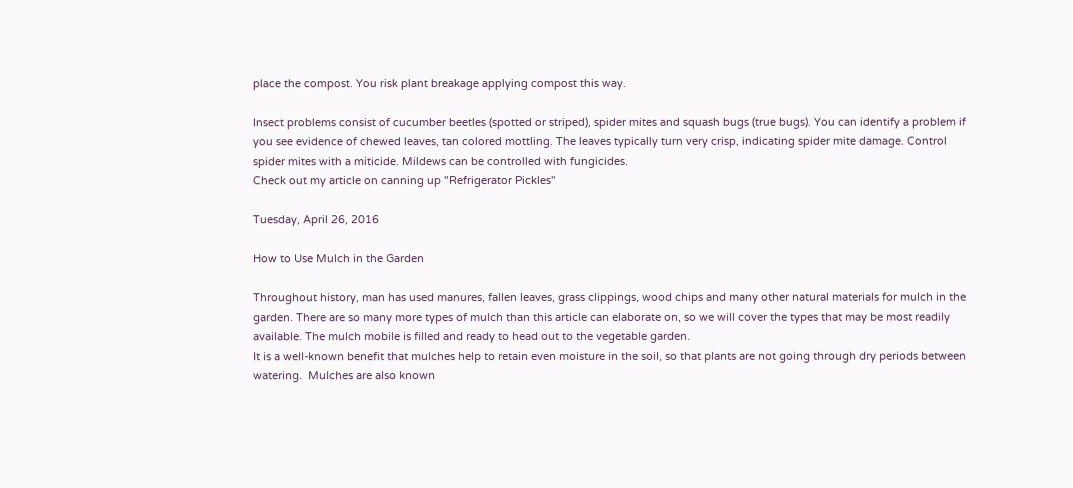place the compost. You risk plant breakage applying compost this way.

Insect problems consist of cucumber beetles (spotted or striped), spider mites and squash bugs (true bugs). You can identify a problem if you see evidence of chewed leaves, tan colored mottling. The leaves typically turn very crisp, indicating spider mite damage. Control spider mites with a miticide. Mildews can be controlled with fungicides.
Check out my article on canning up "Refrigerator Pickles"

Tuesday, April 26, 2016

How to Use Mulch in the Garden

Throughout history, man has used manures, fallen leaves, grass clippings, wood chips and many other natural materials for mulch in the garden. There are so many more types of mulch than this article can elaborate on, so we will cover the types that may be most readily available. The mulch mobile is filled and ready to head out to the vegetable garden.
It is a well-known benefit that mulches help to retain even moisture in the soil, so that plants are not going through dry periods between watering.  Mulches are also known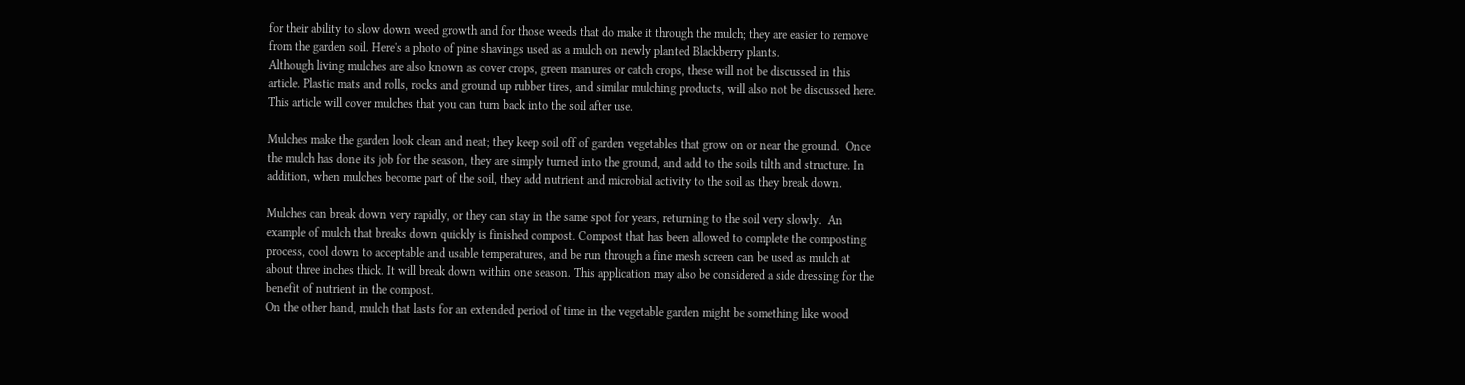for their ability to slow down weed growth and for those weeds that do make it through the mulch; they are easier to remove from the garden soil. Here's a photo of pine shavings used as a mulch on newly planted Blackberry plants.
Although living mulches are also known as cover crops, green manures or catch crops, these will not be discussed in this article. Plastic mats and rolls, rocks and ground up rubber tires, and similar mulching products, will also not be discussed here. This article will cover mulches that you can turn back into the soil after use.

Mulches make the garden look clean and neat; they keep soil off of garden vegetables that grow on or near the ground.  Once the mulch has done its job for the season, they are simply turned into the ground, and add to the soils tilth and structure. In addition, when mulches become part of the soil, they add nutrient and microbial activity to the soil as they break down.

Mulches can break down very rapidly, or they can stay in the same spot for years, returning to the soil very slowly.  An example of mulch that breaks down quickly is finished compost. Compost that has been allowed to complete the composting process, cool down to acceptable and usable temperatures, and be run through a fine mesh screen can be used as mulch at about three inches thick. It will break down within one season. This application may also be considered a side dressing for the benefit of nutrient in the compost.
On the other hand, mulch that lasts for an extended period of time in the vegetable garden might be something like wood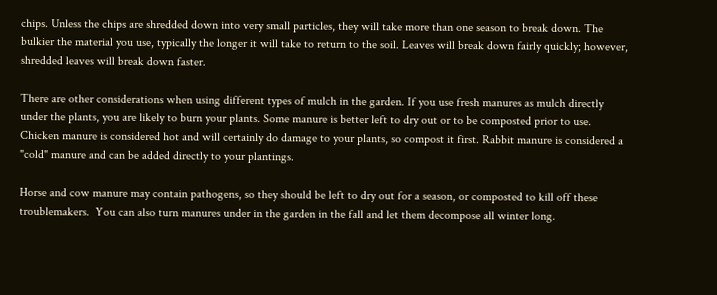chips. Unless the chips are shredded down into very small particles, they will take more than one season to break down. The bulkier the material you use, typically the longer it will take to return to the soil. Leaves will break down fairly quickly; however, shredded leaves will break down faster.

There are other considerations when using different types of mulch in the garden. If you use fresh manures as mulch directly under the plants, you are likely to burn your plants. Some manure is better left to dry out or to be composted prior to use.  Chicken manure is considered hot and will certainly do damage to your plants, so compost it first. Rabbit manure is considered a "cold" manure and can be added directly to your plantings.

Horse and cow manure may contain pathogens, so they should be left to dry out for a season, or composted to kill off these troublemakers.  You can also turn manures under in the garden in the fall and let them decompose all winter long.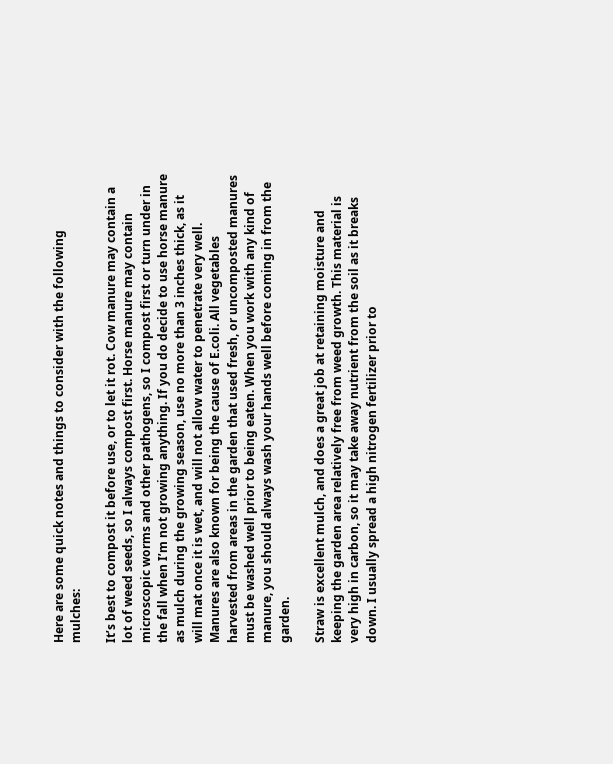Here are some quick notes and things to consider with the following mulches:

It’s best to compost it before use, or to let it rot. Cow manure may contain a lot of weed seeds, so I always compost first. Horse manure may contain microscopic worms and other pathogens, so I compost first or turn under in the fall when I’m not growing anything. If you do decide to use horse manure as mulch during the growing season, use no more than 3 inches thick, as it will mat once it is wet, and will not allow water to penetrate very well.
Manures are also known for being the cause of E.coli. All vegetables harvested from areas in the garden that used fresh, or uncomposted manures must be washed well prior to being eaten. When you work with any kind of manure, you should always wash your hands well before coming in from the garden.

Straw is excellent mulch, and does a great job at retaining moisture and keeping the garden area relatively free from weed growth. This material is very high in carbon, so it may take away nutrient from the soil as it breaks down. I usually spread a high nitrogen fertilizer prior to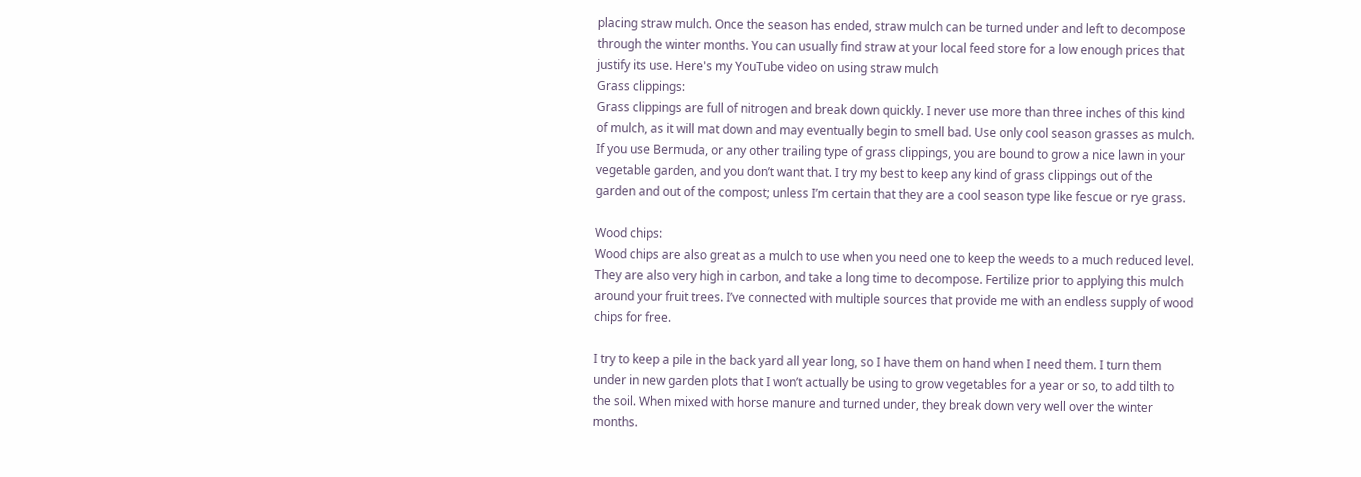placing straw mulch. Once the season has ended, straw mulch can be turned under and left to decompose through the winter months. You can usually find straw at your local feed store for a low enough prices that justify its use. Here's my YouTube video on using straw mulch
Grass clippings:
Grass clippings are full of nitrogen and break down quickly. I never use more than three inches of this kind of mulch, as it will mat down and may eventually begin to smell bad. Use only cool season grasses as mulch. If you use Bermuda, or any other trailing type of grass clippings, you are bound to grow a nice lawn in your vegetable garden, and you don’t want that. I try my best to keep any kind of grass clippings out of the garden and out of the compost; unless I’m certain that they are a cool season type like fescue or rye grass.

Wood chips:
Wood chips are also great as a mulch to use when you need one to keep the weeds to a much reduced level.  They are also very high in carbon, and take a long time to decompose. Fertilize prior to applying this mulch around your fruit trees. I’ve connected with multiple sources that provide me with an endless supply of wood chips for free.

I try to keep a pile in the back yard all year long, so I have them on hand when I need them. I turn them under in new garden plots that I won’t actually be using to grow vegetables for a year or so, to add tilth to the soil. When mixed with horse manure and turned under, they break down very well over the winter months.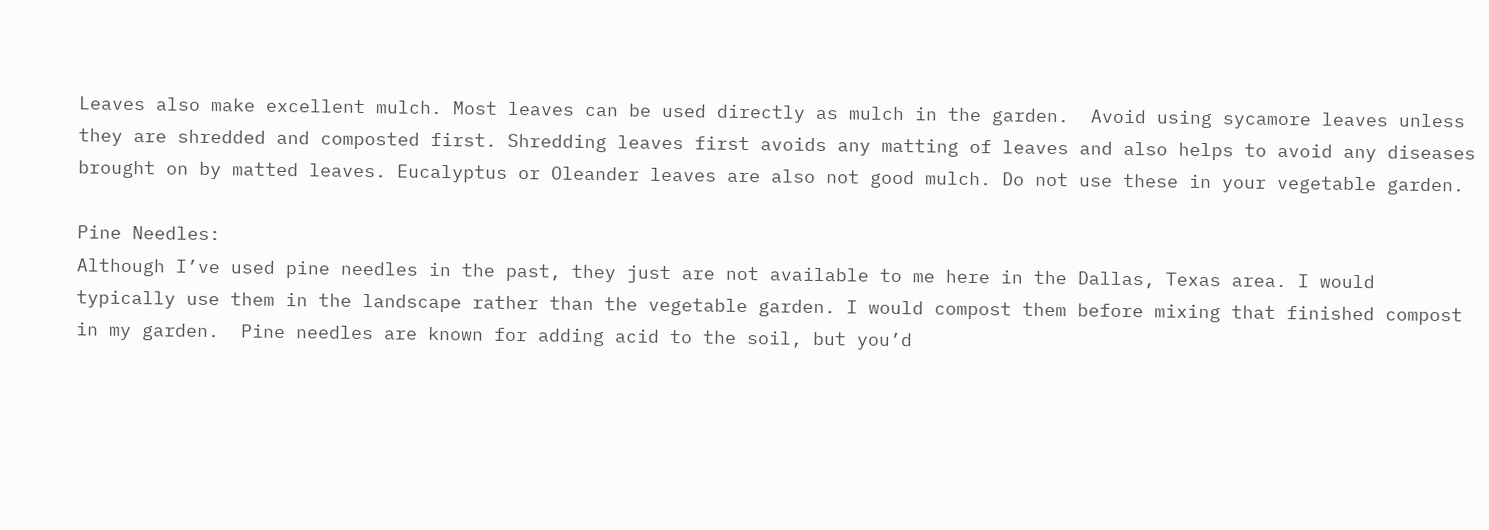Leaves also make excellent mulch. Most leaves can be used directly as mulch in the garden.  Avoid using sycamore leaves unless they are shredded and composted first. Shredding leaves first avoids any matting of leaves and also helps to avoid any diseases brought on by matted leaves. Eucalyptus or Oleander leaves are also not good mulch. Do not use these in your vegetable garden.

Pine Needles:
Although I’ve used pine needles in the past, they just are not available to me here in the Dallas, Texas area. I would typically use them in the landscape rather than the vegetable garden. I would compost them before mixing that finished compost in my garden.  Pine needles are known for adding acid to the soil, but you’d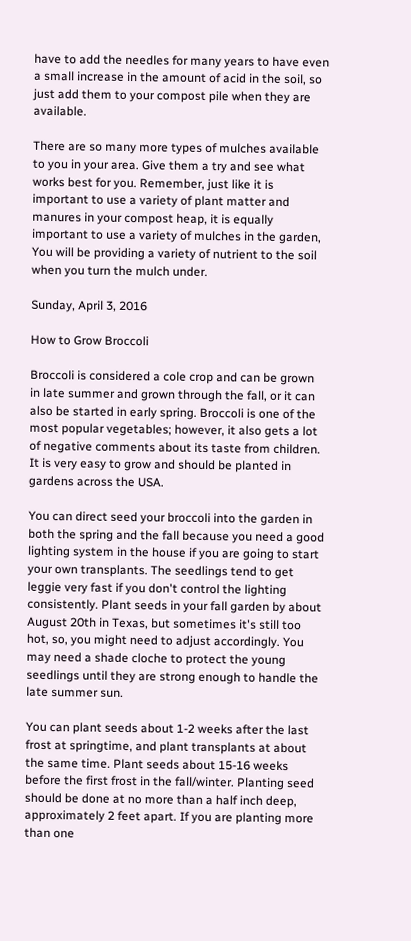have to add the needles for many years to have even a small increase in the amount of acid in the soil, so just add them to your compost pile when they are available.

There are so many more types of mulches available to you in your area. Give them a try and see what works best for you. Remember, just like it is important to use a variety of plant matter and manures in your compost heap, it is equally important to use a variety of mulches in the garden, You will be providing a variety of nutrient to the soil when you turn the mulch under.

Sunday, April 3, 2016

How to Grow Broccoli

Broccoli is considered a cole crop and can be grown in late summer and grown through the fall, or it can also be started in early spring. Broccoli is one of the most popular vegetables; however, it also gets a lot of negative comments about its taste from children. It is very easy to grow and should be planted in gardens across the USA.

You can direct seed your broccoli into the garden in both the spring and the fall because you need a good lighting system in the house if you are going to start your own transplants. The seedlings tend to get leggie very fast if you don't control the lighting consistently. Plant seeds in your fall garden by about August 20th in Texas, but sometimes it's still too hot, so, you might need to adjust accordingly. You may need a shade cloche to protect the young seedlings until they are strong enough to handle the late summer sun.

You can plant seeds about 1-2 weeks after the last frost at springtime, and plant transplants at about the same time. Plant seeds about 15-16 weeks before the first frost in the fall/winter. Planting seed should be done at no more than a half inch deep, approximately 2 feet apart. If you are planting more than one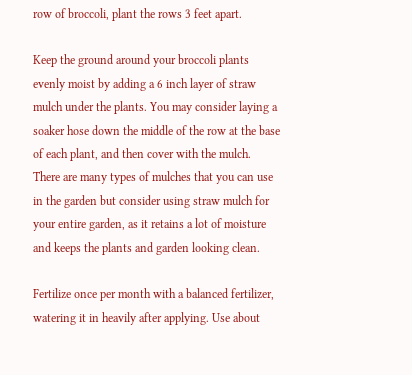row of broccoli, plant the rows 3 feet apart.

Keep the ground around your broccoli plants evenly moist by adding a 6 inch layer of straw mulch under the plants. You may consider laying a soaker hose down the middle of the row at the base of each plant, and then cover with the mulch. There are many types of mulches that you can use in the garden but consider using straw mulch for your entire garden, as it retains a lot of moisture and keeps the plants and garden looking clean.

Fertilize once per month with a balanced fertilizer, watering it in heavily after applying. Use about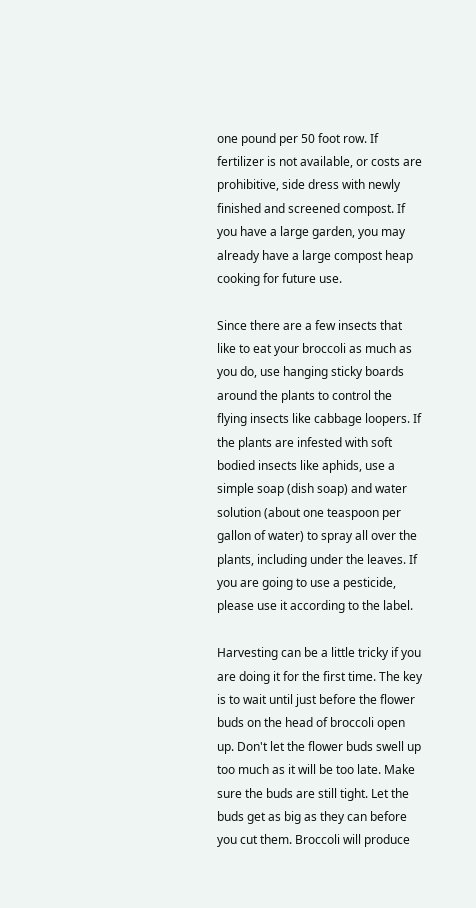one pound per 50 foot row. If fertilizer is not available, or costs are prohibitive, side dress with newly finished and screened compost. If you have a large garden, you may already have a large compost heap cooking for future use.

Since there are a few insects that like to eat your broccoli as much as you do, use hanging sticky boards around the plants to control the flying insects like cabbage loopers. If the plants are infested with soft bodied insects like aphids, use a simple soap (dish soap) and water solution (about one teaspoon per gallon of water) to spray all over the plants, including under the leaves. If you are going to use a pesticide, please use it according to the label.

Harvesting can be a little tricky if you are doing it for the first time. The key is to wait until just before the flower buds on the head of broccoli open up. Don't let the flower buds swell up too much as it will be too late. Make sure the buds are still tight. Let the buds get as big as they can before you cut them. Broccoli will produce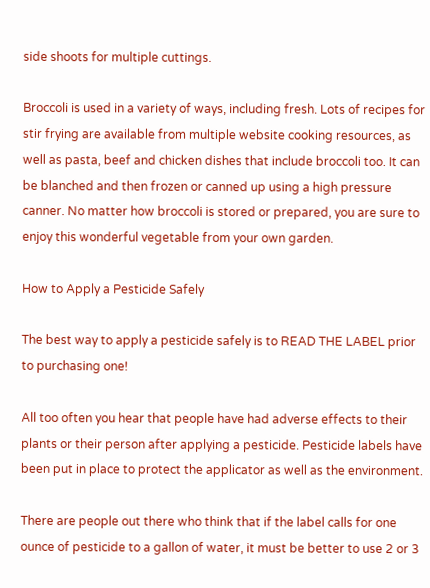side shoots for multiple cuttings.

Broccoli is used in a variety of ways, including fresh. Lots of recipes for stir frying are available from multiple website cooking resources, as well as pasta, beef and chicken dishes that include broccoli too. It can be blanched and then frozen or canned up using a high pressure canner. No matter how broccoli is stored or prepared, you are sure to enjoy this wonderful vegetable from your own garden.

How to Apply a Pesticide Safely

The best way to apply a pesticide safely is to READ THE LABEL prior to purchasing one!

All too often you hear that people have had adverse effects to their plants or their person after applying a pesticide. Pesticide labels have been put in place to protect the applicator as well as the environment.

There are people out there who think that if the label calls for one ounce of pesticide to a gallon of water, it must be better to use 2 or 3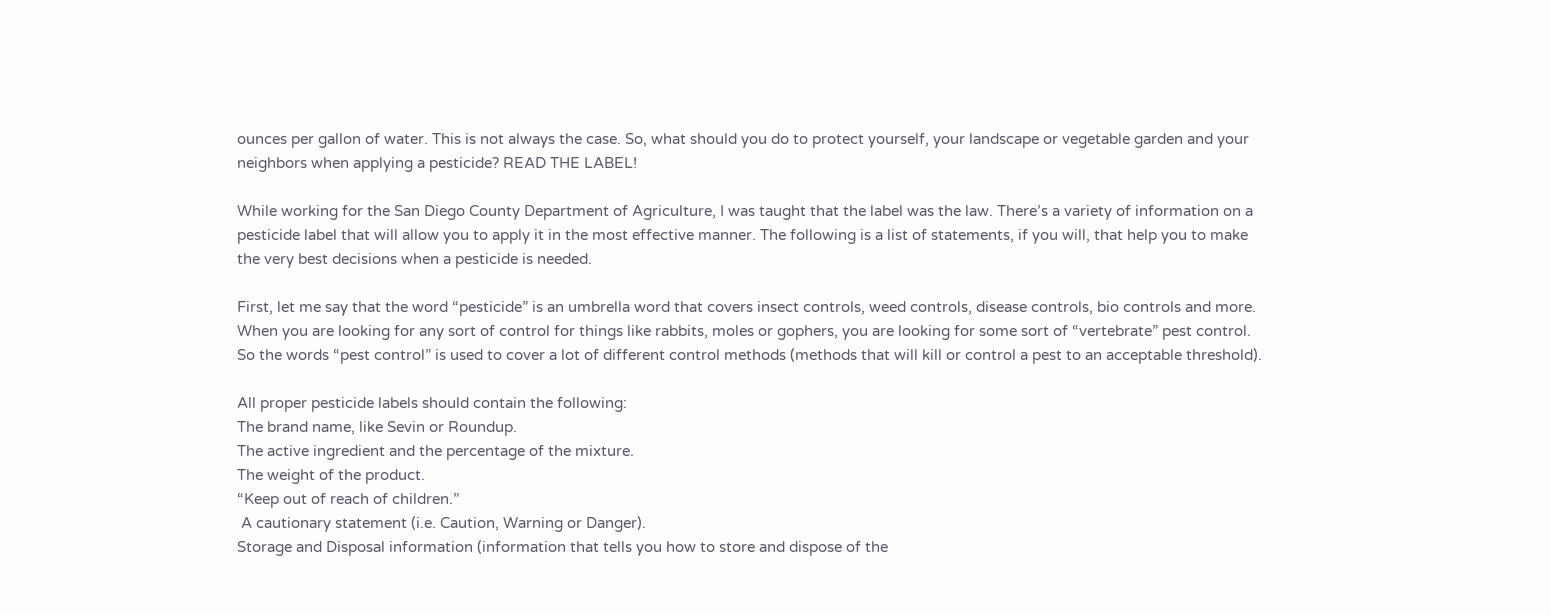ounces per gallon of water. This is not always the case. So, what should you do to protect yourself, your landscape or vegetable garden and your neighbors when applying a pesticide? READ THE LABEL!

While working for the San Diego County Department of Agriculture, I was taught that the label was the law. There’s a variety of information on a pesticide label that will allow you to apply it in the most effective manner. The following is a list of statements, if you will, that help you to make the very best decisions when a pesticide is needed.

First, let me say that the word “pesticide” is an umbrella word that covers insect controls, weed controls, disease controls, bio controls and more. When you are looking for any sort of control for things like rabbits, moles or gophers, you are looking for some sort of “vertebrate” pest control. So the words “pest control” is used to cover a lot of different control methods (methods that will kill or control a pest to an acceptable threshold).

All proper pesticide labels should contain the following:
The brand name, like Sevin or Roundup.
The active ingredient and the percentage of the mixture.
The weight of the product.
“Keep out of reach of children.”
 A cautionary statement (i.e. Caution, Warning or Danger).
Storage and Disposal information (information that tells you how to store and dispose of the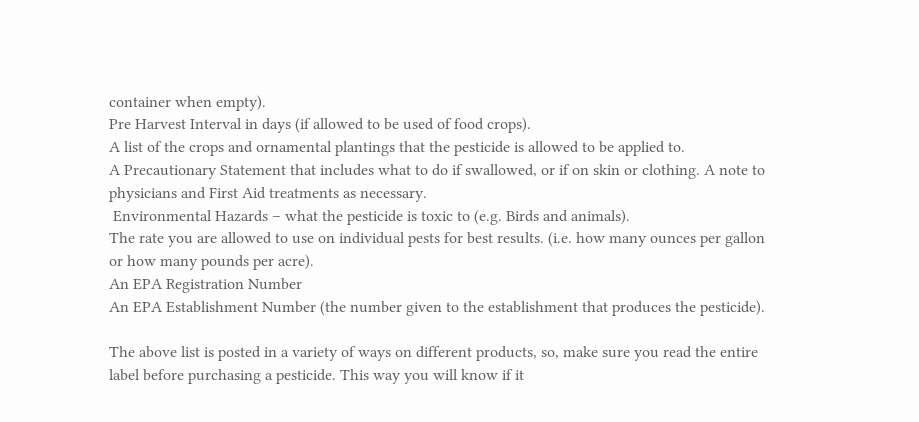container when empty).
Pre Harvest Interval in days (if allowed to be used of food crops).
A list of the crops and ornamental plantings that the pesticide is allowed to be applied to.
A Precautionary Statement that includes what to do if swallowed, or if on skin or clothing. A note to physicians and First Aid treatments as necessary.
 Environmental Hazards – what the pesticide is toxic to (e.g. Birds and animals).
The rate you are allowed to use on individual pests for best results. (i.e. how many ounces per gallon or how many pounds per acre).
An EPA Registration Number
An EPA Establishment Number (the number given to the establishment that produces the pesticide).

The above list is posted in a variety of ways on different products, so, make sure you read the entire label before purchasing a pesticide. This way you will know if it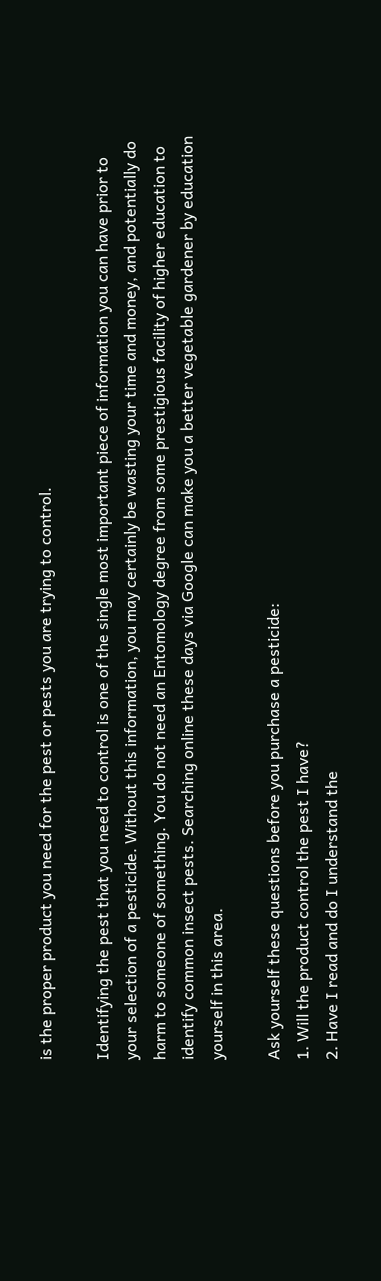is the proper product you need for the pest or pests you are trying to control.

Identifying the pest that you need to control is one of the single most important piece of information you can have prior to your selection of a pesticide. Without this information, you may certainly be wasting your time and money, and potentially do harm to someone of something. You do not need an Entomology degree from some prestigious facility of higher education to identify common insect pests. Searching online these days via Google can make you a better vegetable gardener by education yourself in this area.

Ask yourself these questions before you purchase a pesticide:
1. Will the product control the pest I have?
2. Have I read and do I understand the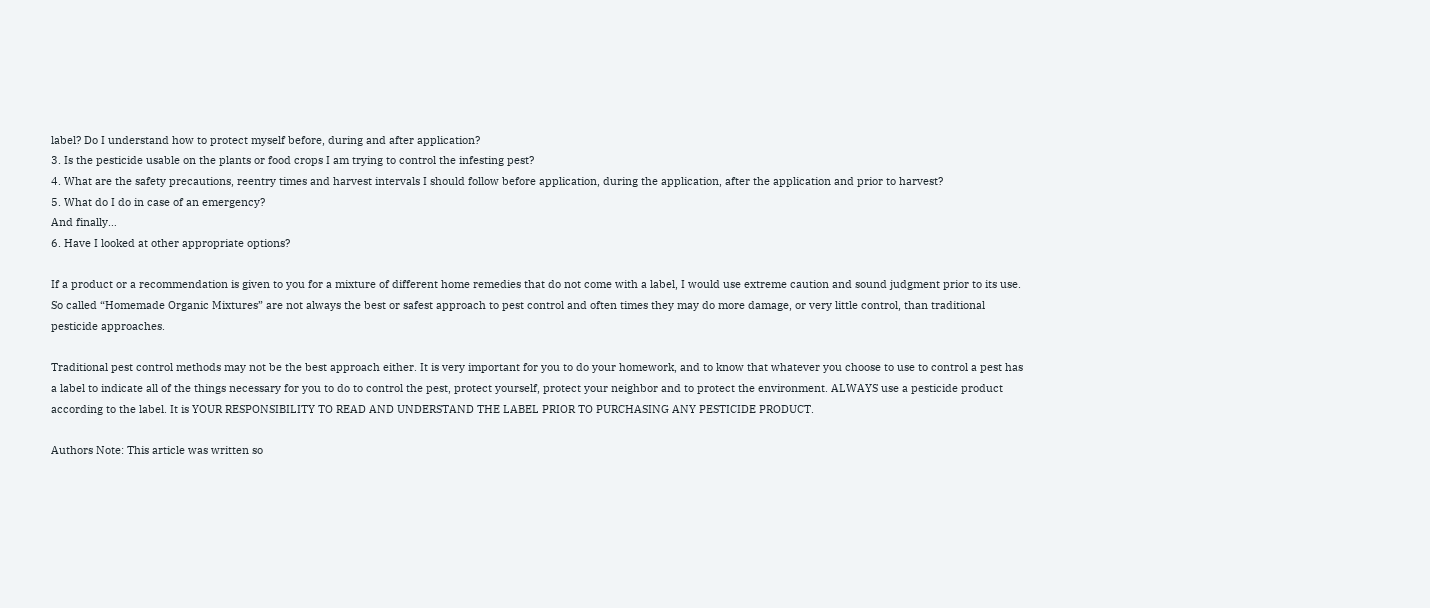label? Do I understand how to protect myself before, during and after application?
3. Is the pesticide usable on the plants or food crops I am trying to control the infesting pest?
4. What are the safety precautions, reentry times and harvest intervals I should follow before application, during the application, after the application and prior to harvest?
5. What do I do in case of an emergency?
And finally…
6. Have I looked at other appropriate options?

If a product or a recommendation is given to you for a mixture of different home remedies that do not come with a label, I would use extreme caution and sound judgment prior to its use. So called “Homemade Organic Mixtures” are not always the best or safest approach to pest control and often times they may do more damage, or very little control, than traditional pesticide approaches.

Traditional pest control methods may not be the best approach either. It is very important for you to do your homework, and to know that whatever you choose to use to control a pest has a label to indicate all of the things necessary for you to do to control the pest, protect yourself, protect your neighbor and to protect the environment. ALWAYS use a pesticide product according to the label. It is YOUR RESPONSIBILITY TO READ AND UNDERSTAND THE LABEL PRIOR TO PURCHASING ANY PESTICIDE PRODUCT.

Authors Note: This article was written so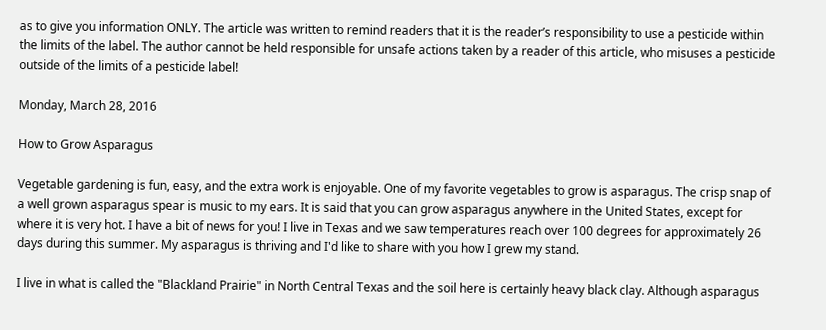as to give you information ONLY. The article was written to remind readers that it is the reader’s responsibility to use a pesticide within the limits of the label. The author cannot be held responsible for unsafe actions taken by a reader of this article, who misuses a pesticide outside of the limits of a pesticide label!

Monday, March 28, 2016

How to Grow Asparagus

Vegetable gardening is fun, easy, and the extra work is enjoyable. One of my favorite vegetables to grow is asparagus. The crisp snap of a well grown asparagus spear is music to my ears. It is said that you can grow asparagus anywhere in the United States, except for where it is very hot. I have a bit of news for you! I live in Texas and we saw temperatures reach over 100 degrees for approximately 26 days during this summer. My asparagus is thriving and I'd like to share with you how I grew my stand.

I live in what is called the "Blackland Prairie" in North Central Texas and the soil here is certainly heavy black clay. Although asparagus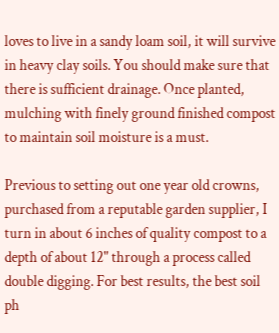loves to live in a sandy loam soil, it will survive in heavy clay soils. You should make sure that there is sufficient drainage. Once planted, mulching with finely ground finished compost to maintain soil moisture is a must.

Previous to setting out one year old crowns, purchased from a reputable garden supplier, I turn in about 6 inches of quality compost to a depth of about 12" through a process called double digging. For best results, the best soil ph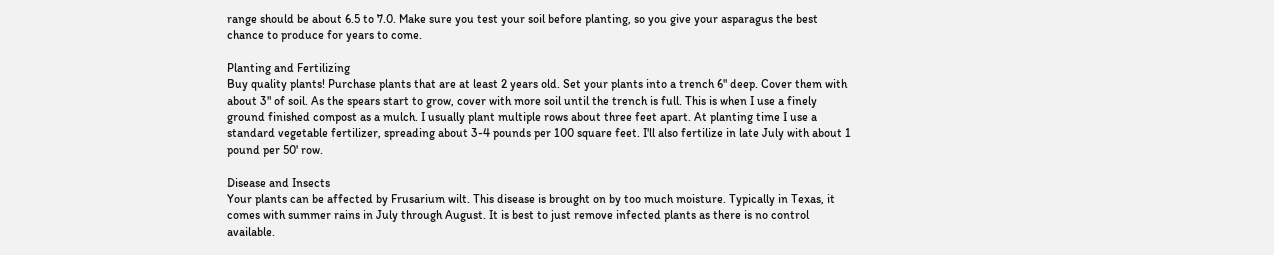range should be about 6.5 to 7.0. Make sure you test your soil before planting, so you give your asparagus the best chance to produce for years to come.

Planting and Fertilizing
Buy quality plants! Purchase plants that are at least 2 years old. Set your plants into a trench 6" deep. Cover them with about 3" of soil. As the spears start to grow, cover with more soil until the trench is full. This is when I use a finely ground finished compost as a mulch. I usually plant multiple rows about three feet apart. At planting time I use a standard vegetable fertilizer, spreading about 3-4 pounds per 100 square feet. I'll also fertilize in late July with about 1 pound per 50' row.

Disease and Insects
Your plants can be affected by Frusarium wilt. This disease is brought on by too much moisture. Typically in Texas, it comes with summer rains in July through August. It is best to just remove infected plants as there is no control available.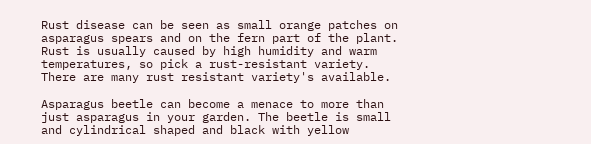Rust disease can be seen as small orange patches on asparagus spears and on the fern part of the plant. Rust is usually caused by high humidity and warm temperatures, so pick a rust-resistant variety. There are many rust resistant variety's available.

Asparagus beetle can become a menace to more than just asparagus in your garden. The beetle is small and cylindrical shaped and black with yellow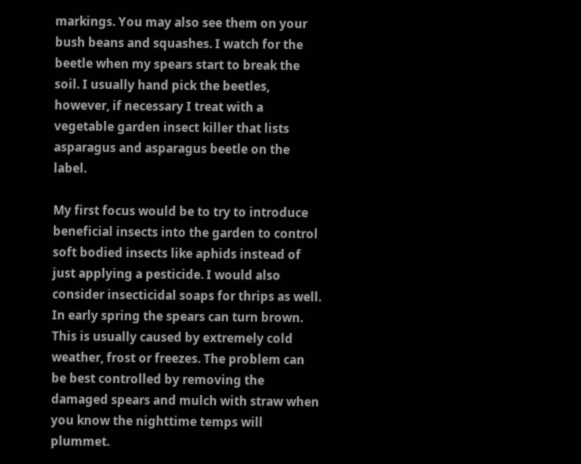markings. You may also see them on your bush beans and squashes. I watch for the beetle when my spears start to break the soil. I usually hand pick the beetles, however, if necessary I treat with a vegetable garden insect killer that lists asparagus and asparagus beetle on the label.

My first focus would be to try to introduce beneficial insects into the garden to control soft bodied insects like aphids instead of just applying a pesticide. I would also consider insecticidal soaps for thrips as well.
In early spring the spears can turn brown. This is usually caused by extremely cold weather, frost or freezes. The problem can be best controlled by removing the damaged spears and mulch with straw when you know the nighttime temps will plummet.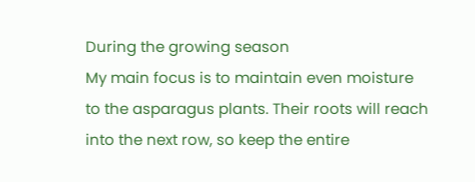During the growing season
My main focus is to maintain even moisture to the asparagus plants. Their roots will reach into the next row, so keep the entire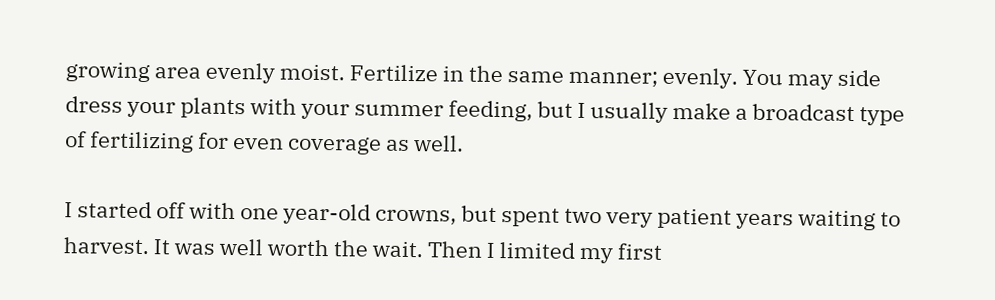growing area evenly moist. Fertilize in the same manner; evenly. You may side dress your plants with your summer feeding, but I usually make a broadcast type of fertilizing for even coverage as well.

I started off with one year-old crowns, but spent two very patient years waiting to harvest. It was well worth the wait. Then I limited my first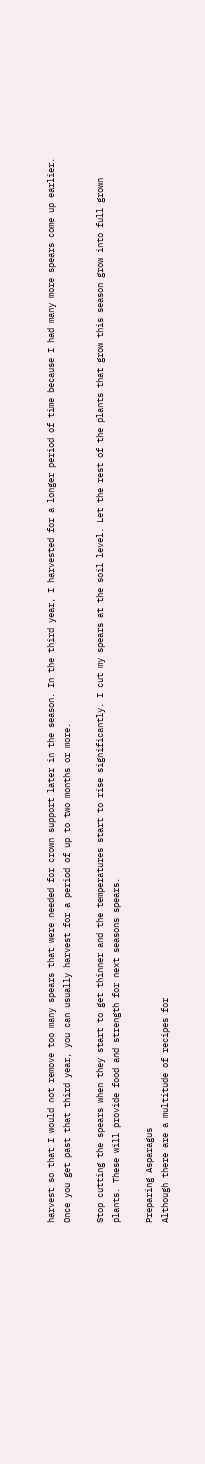harvest so that I would not remove too many spears that were needed for crown support later in the season. In the third year, I harvested for a longer period of time because I had many more spears come up earlier. Once you get past that third year, you can usually harvest for a period of up to two months or more.

Stop cutting the spears when they start to get thinner and the temperatures start to rise significantly. I cut my spears at the soil level. Let the rest of the plants that grow this season grow into full grown plants. These will provide food and strength for next seasons spears.

Preparing Asparagus
Although there are a multitude of recipes for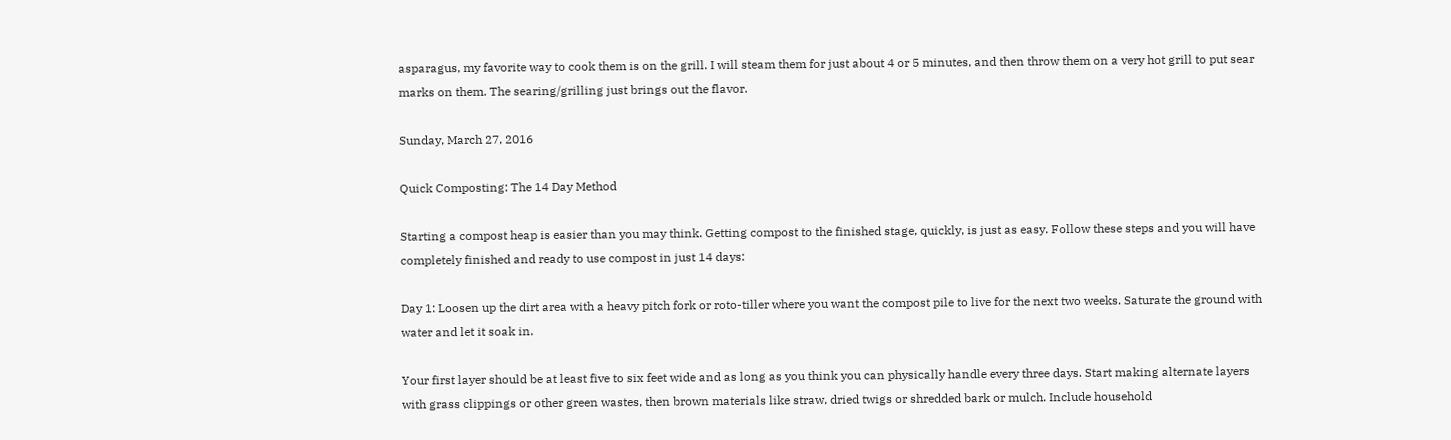asparagus, my favorite way to cook them is on the grill. I will steam them for just about 4 or 5 minutes, and then throw them on a very hot grill to put sear marks on them. The searing/grilling just brings out the flavor.

Sunday, March 27, 2016

Quick Composting: The 14 Day Method

Starting a compost heap is easier than you may think. Getting compost to the finished stage, quickly, is just as easy. Follow these steps and you will have completely finished and ready to use compost in just 14 days:

Day 1: Loosen up the dirt area with a heavy pitch fork or roto-tiller where you want the compost pile to live for the next two weeks. Saturate the ground with water and let it soak in.

Your first layer should be at least five to six feet wide and as long as you think you can physically handle every three days. Start making alternate layers with grass clippings or other green wastes, then brown materials like straw, dried twigs or shredded bark or mulch. Include household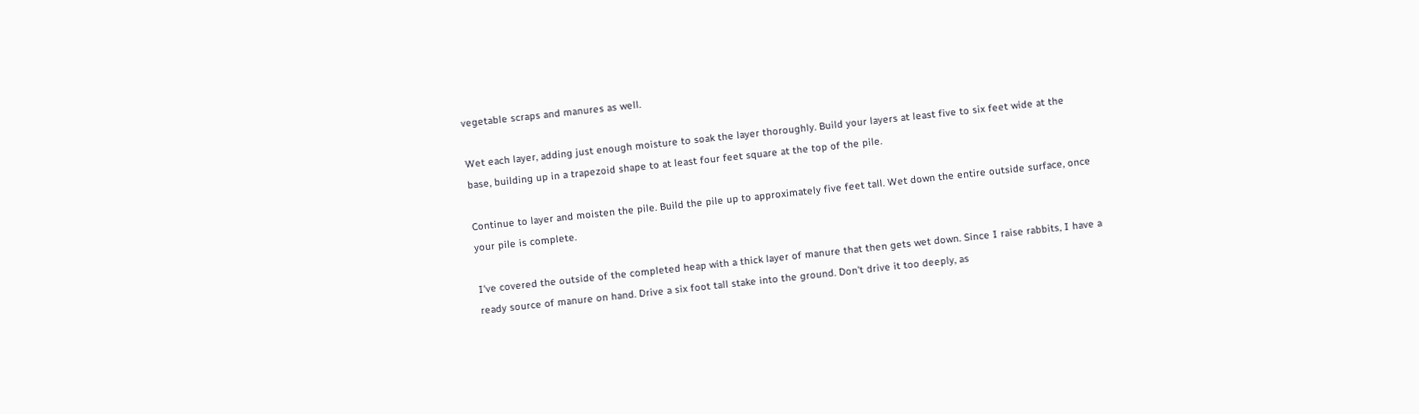vegetable scraps and manures as well.

Wet each layer, adding just enough moisture to soak the layer thoroughly. Build your layers at least five to six feet wide at the base, building up in a trapezoid shape to at least four feet square at the top of the pile.

Continue to layer and moisten the pile. Build the pile up to approximately five feet tall. Wet down the entire outside surface, once your pile is complete.

I've covered the outside of the completed heap with a thick layer of manure that then gets wet down. Since I raise rabbits, I have a ready source of manure on hand. Drive a six foot tall stake into the ground. Don't drive it too deeply, as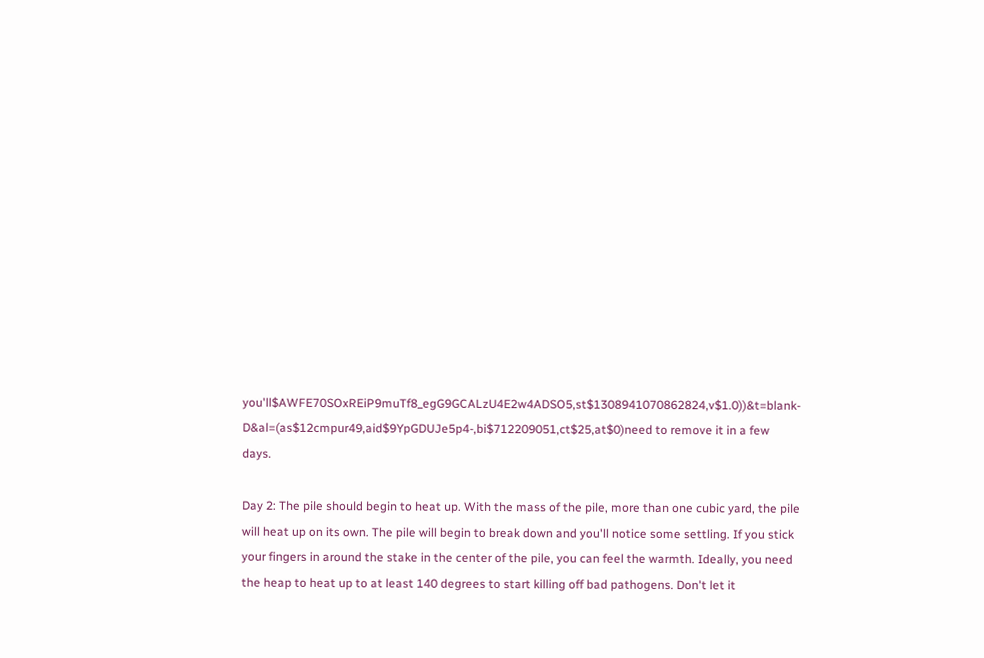you'll$AWFE70SOxREiP9muTf8_egG9GCALzU4E2w4ADSO5,st$1308941070862824,v$1.0))&t=blank-D&al=(as$12cmpur49,aid$9YpGDUJe5p4-,bi$712209051,ct$25,at$0)need to remove it in a few days.

Day 2: The pile should begin to heat up. With the mass of the pile, more than one cubic yard, the pile will heat up on its own. The pile will begin to break down and you'll notice some settling. If you stick your fingers in around the stake in the center of the pile, you can feel the warmth. Ideally, you need the heap to heat up to at least 140 degrees to start killing off bad pathogens. Don't let it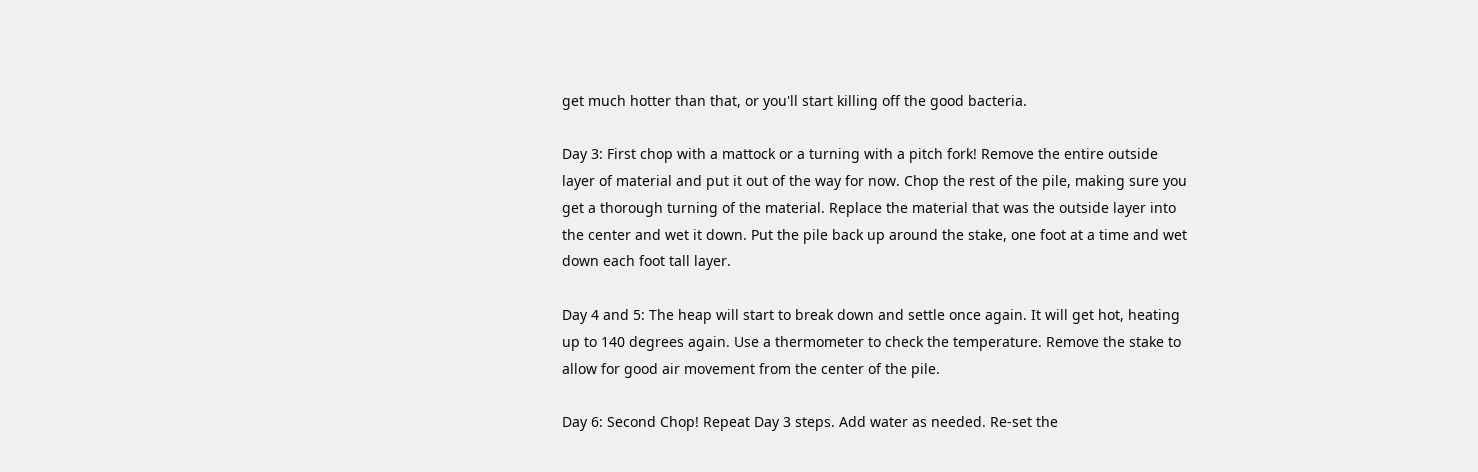get much hotter than that, or you'll start killing off the good bacteria.

Day 3: First chop with a mattock or a turning with a pitch fork! Remove the entire outside layer of material and put it out of the way for now. Chop the rest of the pile, making sure you get a thorough turning of the material. Replace the material that was the outside layer into the center and wet it down. Put the pile back up around the stake, one foot at a time and wet down each foot tall layer.

Day 4 and 5: The heap will start to break down and settle once again. It will get hot, heating up to 140 degrees again. Use a thermometer to check the temperature. Remove the stake to allow for good air movement from the center of the pile.

Day 6: Second Chop! Repeat Day 3 steps. Add water as needed. Re-set the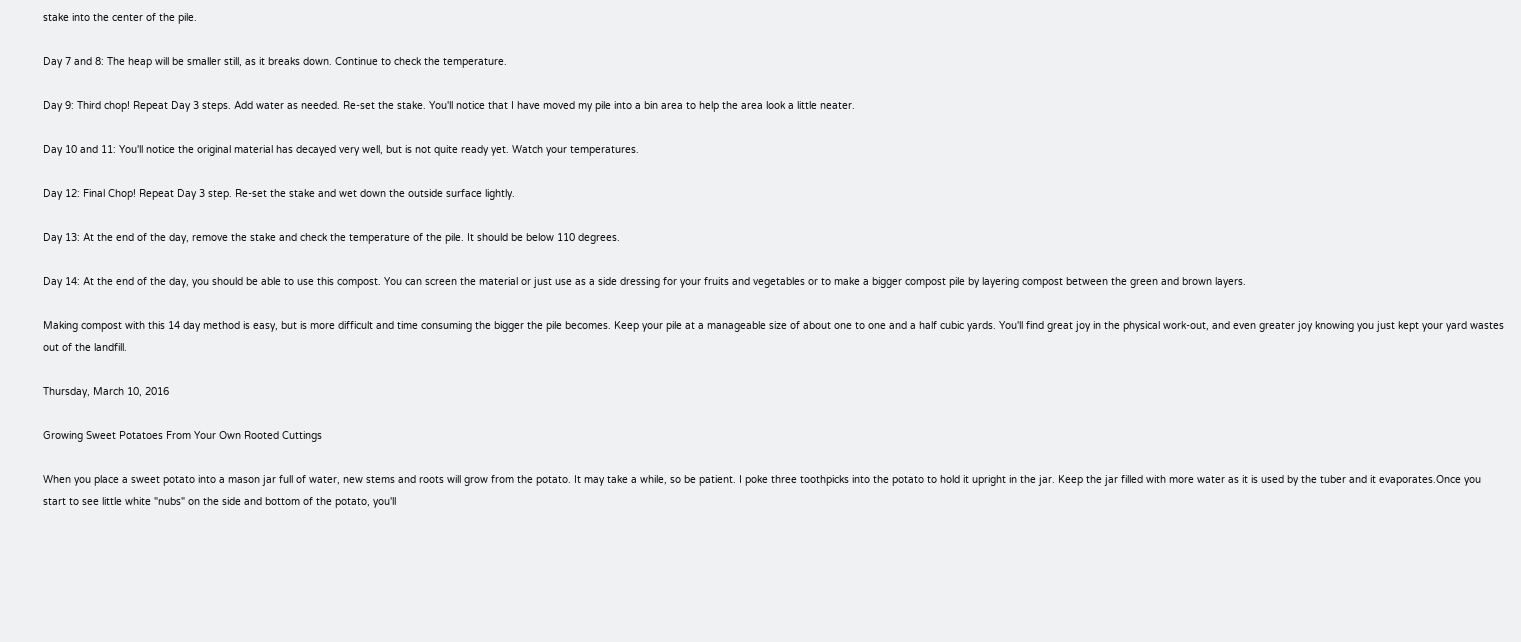stake into the center of the pile.

Day 7 and 8: The heap will be smaller still, as it breaks down. Continue to check the temperature.

Day 9: Third chop! Repeat Day 3 steps. Add water as needed. Re-set the stake. You'll notice that I have moved my pile into a bin area to help the area look a little neater.

Day 10 and 11: You'll notice the original material has decayed very well, but is not quite ready yet. Watch your temperatures.

Day 12: Final Chop! Repeat Day 3 step. Re-set the stake and wet down the outside surface lightly.

Day 13: At the end of the day, remove the stake and check the temperature of the pile. It should be below 110 degrees.

Day 14: At the end of the day, you should be able to use this compost. You can screen the material or just use as a side dressing for your fruits and vegetables or to make a bigger compost pile by layering compost between the green and brown layers.

Making compost with this 14 day method is easy, but is more difficult and time consuming the bigger the pile becomes. Keep your pile at a manageable size of about one to one and a half cubic yards. You'll find great joy in the physical work-out, and even greater joy knowing you just kept your yard wastes out of the landfill.

Thursday, March 10, 2016

Growing Sweet Potatoes From Your Own Rooted Cuttings

When you place a sweet potato into a mason jar full of water, new stems and roots will grow from the potato. It may take a while, so be patient. I poke three toothpicks into the potato to hold it upright in the jar. Keep the jar filled with more water as it is used by the tuber and it evaporates.Once you start to see little white "nubs" on the side and bottom of the potato, you'll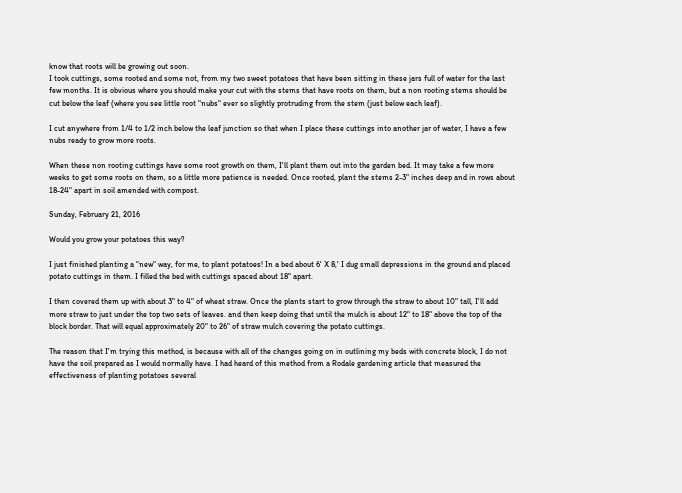know that roots will be growing out soon.
I took cuttings, some rooted and some not, from my two sweet potatoes that have been sitting in these jars full of water for the last few months. It is obvious where you should make your cut with the stems that have roots on them, but a non rooting stems should be cut below the leaf (where you see little root "nubs" ever so slightly protruding from the stem (just below each leaf).

I cut anywhere from 1/4 to 1/2 inch below the leaf junction so that when I place these cuttings into another jar of water, I have a few nubs ready to grow more roots.

When these non rooting cuttings have some root growth on them, I'll plant them out into the garden bed. It may take a few more weeks to get some roots on them, so a little more patience is needed. Once rooted, plant the stems 2-3" inches deep and in rows about 18-24" apart in soil amended with compost.

Sunday, February 21, 2016

Would you grow your potatoes this way?

I just finished planting a "new" way, for me, to plant potatoes! In a bed about 6' X 8,' I dug small depressions in the ground and placed potato cuttings in them. I filled the bed with cuttings spaced about 18" apart.

I then covered them up with about 3" to 4" of wheat straw. Once the plants start to grow through the straw to about 10" tall, I'll add more straw to just under the top two sets of leaves. and then keep doing that until the mulch is about 12" to 18" above the top of the block border. That will equal approximately 20" to 26" of straw mulch covering the potato cuttings.

The reason that I'm trying this method, is because with all of the changes going on in outlining my beds with concrete block, I do not have the soil prepared as I would normally have. I had heard of this method from a Rodale gardening article that measured the effectiveness of planting potatoes several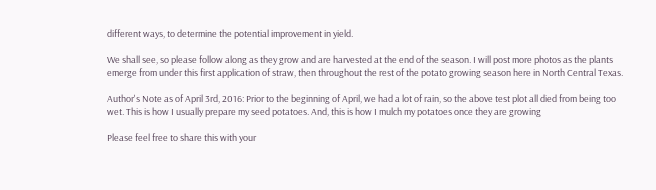different ways, to determine the potential improvement in yield.

We shall see, so please follow along as they grow and are harvested at the end of the season. I will post more photos as the plants emerge from under this first application of straw, then throughout the rest of the potato growing season here in North Central Texas.

Author's Note as of April 3rd, 2016: Prior to the beginning of April, we had a lot of rain, so the above test plot all died from being too wet. This is how I usually prepare my seed potatoes. And, this is how I mulch my potatoes once they are growing

Please feel free to share this with your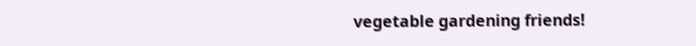vegetable gardening friends!